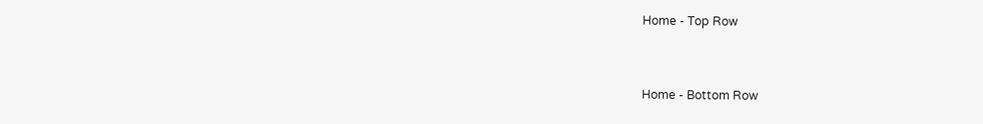Home - Top Row


Home - Bottom Row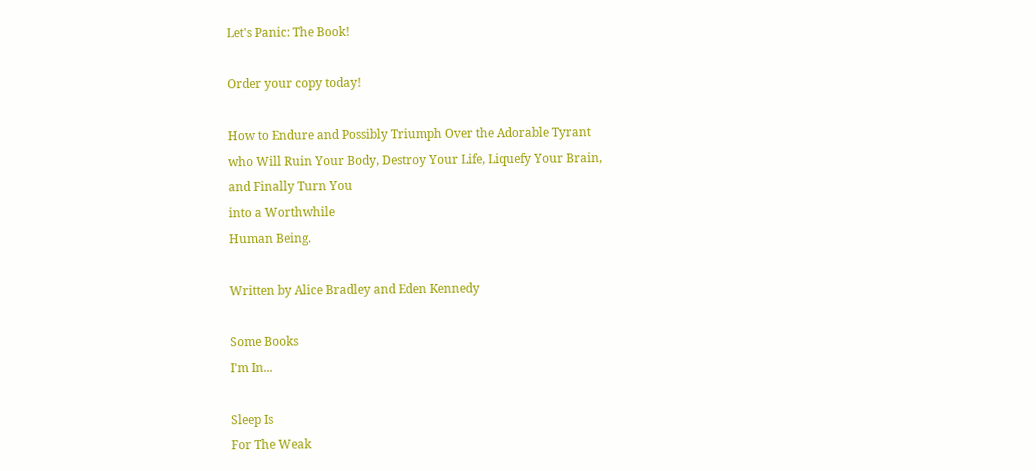Let's Panic: The Book!

Order your copy today!

How to Endure and Possibly Triumph Over the Adorable Tyrant
who Will Ruin Your Body, Destroy Your Life, Liquefy Your Brain,
and Finally Turn You
into a Worthwhile
Human Being.

Written by Alice Bradley and Eden Kennedy

Some Books
I'm In...

Sleep Is
For The Weak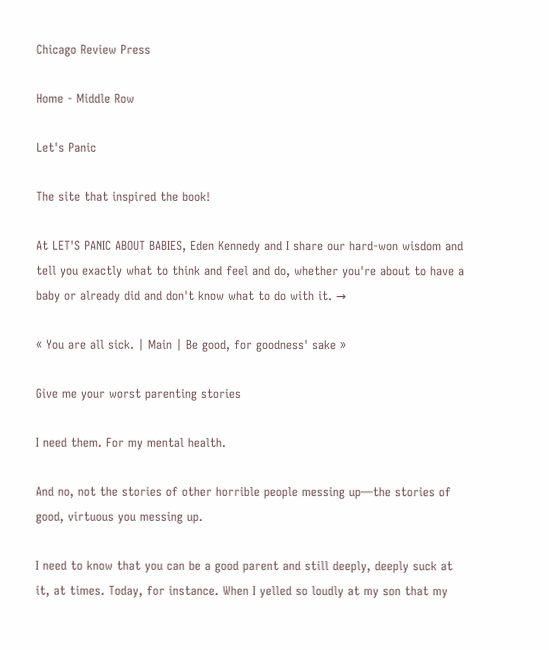Chicago Review Press

Home - Middle Row

Let's Panic

The site that inspired the book!

At LET'S PANIC ABOUT BABIES, Eden Kennedy and I share our hard-won wisdom and tell you exactly what to think and feel and do, whether you're about to have a baby or already did and don't know what to do with it. →

« You are all sick. | Main | Be good, for goodness' sake »

Give me your worst parenting stories

I need them. For my mental health.

And no, not the stories of other horrible people messing up—the stories of good, virtuous you messing up.

I need to know that you can be a good parent and still deeply, deeply suck at it, at times. Today, for instance. When I yelled so loudly at my son that my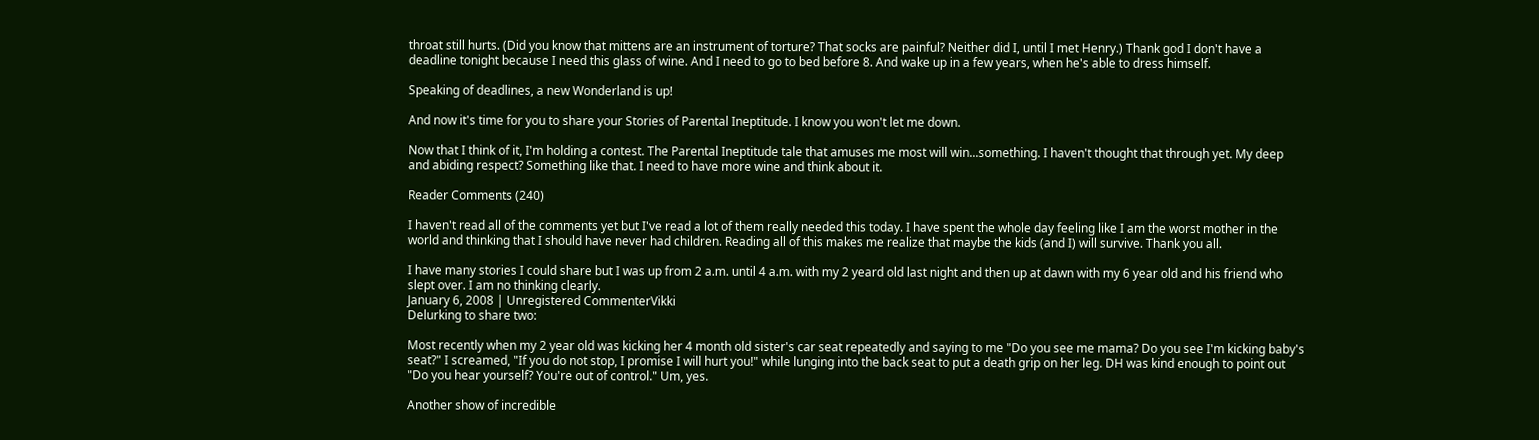throat still hurts. (Did you know that mittens are an instrument of torture? That socks are painful? Neither did I, until I met Henry.) Thank god I don't have a deadline tonight because I need this glass of wine. And I need to go to bed before 8. And wake up in a few years, when he's able to dress himself.

Speaking of deadlines, a new Wonderland is up!

And now it's time for you to share your Stories of Parental Ineptitude. I know you won't let me down.

Now that I think of it, I'm holding a contest. The Parental Ineptitude tale that amuses me most will win...something. I haven't thought that through yet. My deep and abiding respect? Something like that. I need to have more wine and think about it.

Reader Comments (240)

I haven't read all of the comments yet but I've read a lot of them really needed this today. I have spent the whole day feeling like I am the worst mother in the world and thinking that I should have never had children. Reading all of this makes me realize that maybe the kids (and I) will survive. Thank you all.

I have many stories I could share but I was up from 2 a.m. until 4 a.m. with my 2 yeard old last night and then up at dawn with my 6 year old and his friend who slept over. I am no thinking clearly.
January 6, 2008 | Unregistered CommenterVikki
Delurking to share two:

Most recently when my 2 year old was kicking her 4 month old sister's car seat repeatedly and saying to me "Do you see me mama? Do you see I'm kicking baby's seat?" I screamed, "If you do not stop, I promise I will hurt you!" while lunging into the back seat to put a death grip on her leg. DH was kind enough to point out "Do you hear yourself? You're out of control." Um, yes.

Another show of incredible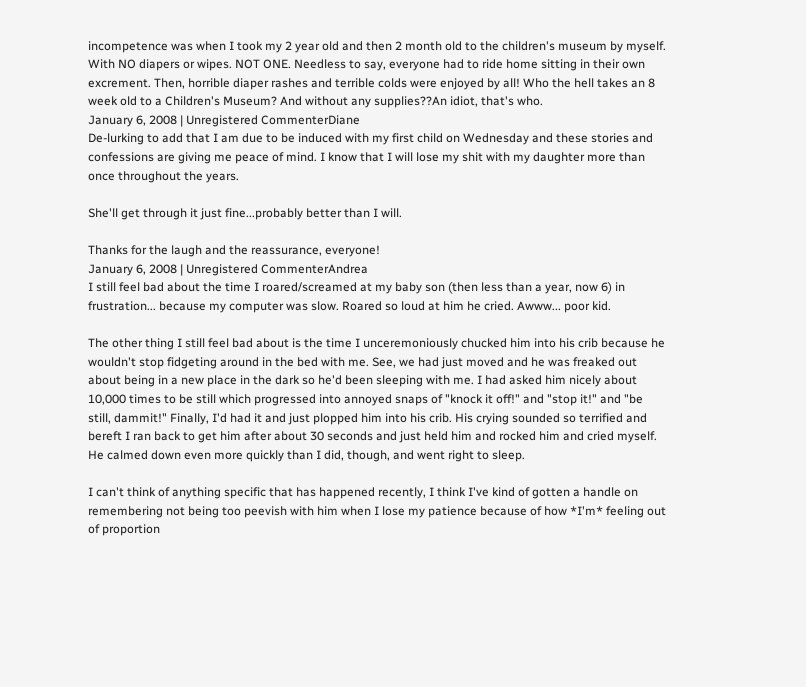incompetence was when I took my 2 year old and then 2 month old to the children's museum by myself. With NO diapers or wipes. NOT ONE. Needless to say, everyone had to ride home sitting in their own excrement. Then, horrible diaper rashes and terrible colds were enjoyed by all! Who the hell takes an 8 week old to a Children's Museum? And without any supplies??An idiot, that's who.
January 6, 2008 | Unregistered CommenterDiane
De-lurking to add that I am due to be induced with my first child on Wednesday and these stories and confessions are giving me peace of mind. I know that I will lose my shit with my daughter more than once throughout the years.

She'll get through it just fine...probably better than I will.

Thanks for the laugh and the reassurance, everyone!
January 6, 2008 | Unregistered CommenterAndrea
I still feel bad about the time I roared/screamed at my baby son (then less than a year, now 6) in frustration... because my computer was slow. Roared so loud at him he cried. Awww... poor kid.

The other thing I still feel bad about is the time I unceremoniously chucked him into his crib because he wouldn't stop fidgeting around in the bed with me. See, we had just moved and he was freaked out about being in a new place in the dark so he'd been sleeping with me. I had asked him nicely about 10,000 times to be still which progressed into annoyed snaps of "knock it off!" and "stop it!" and "be still, dammit!" Finally, I'd had it and just plopped him into his crib. His crying sounded so terrified and bereft I ran back to get him after about 30 seconds and just held him and rocked him and cried myself. He calmed down even more quickly than I did, though, and went right to sleep.

I can't think of anything specific that has happened recently, I think I've kind of gotten a handle on remembering not being too peevish with him when I lose my patience because of how *I'm* feeling out of proportion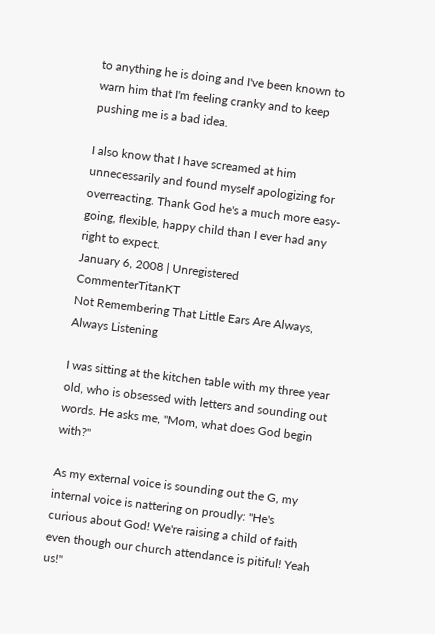to anything he is doing and I've been known to warn him that I'm feeling cranky and to keep pushing me is a bad idea.

I also know that I have screamed at him unnecessarily and found myself apologizing for overreacting. Thank God he's a much more easy-going, flexible, happy child than I ever had any right to expect.
January 6, 2008 | Unregistered CommenterTitanKT
Not Remembering That Little Ears Are Always, Always Listening

I was sitting at the kitchen table with my three year old, who is obsessed with letters and sounding out words. He asks me, "Mom, what does God begin with?"

As my external voice is sounding out the G, my internal voice is nattering on proudly: "He's curious about God! We're raising a child of faith even though our church attendance is pitiful! Yeah us!"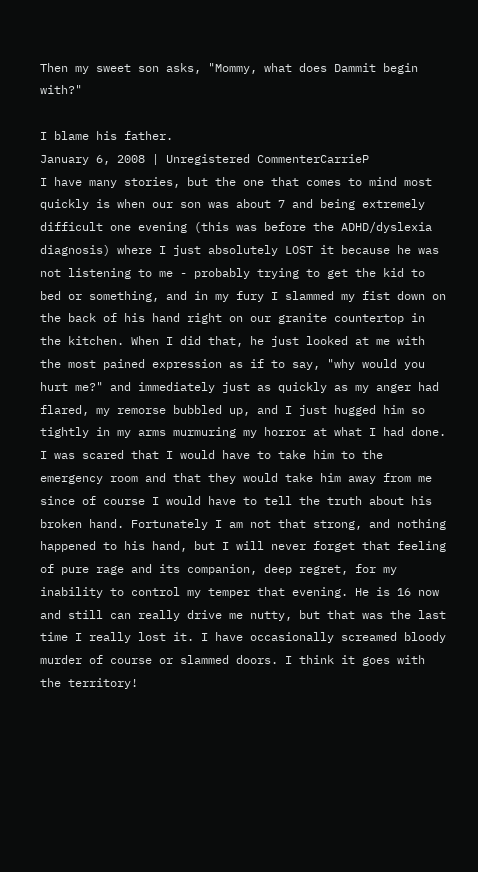Then my sweet son asks, "Mommy, what does Dammit begin with?"

I blame his father.
January 6, 2008 | Unregistered CommenterCarrieP
I have many stories, but the one that comes to mind most quickly is when our son was about 7 and being extremely difficult one evening (this was before the ADHD/dyslexia diagnosis) where I just absolutely LOST it because he was not listening to me - probably trying to get the kid to bed or something, and in my fury I slammed my fist down on the back of his hand right on our granite countertop in the kitchen. When I did that, he just looked at me with the most pained expression as if to say, "why would you hurt me?" and immediately just as quickly as my anger had flared, my remorse bubbled up, and I just hugged him so tightly in my arms murmuring my horror at what I had done. I was scared that I would have to take him to the emergency room and that they would take him away from me since of course I would have to tell the truth about his broken hand. Fortunately I am not that strong, and nothing happened to his hand, but I will never forget that feeling of pure rage and its companion, deep regret, for my inability to control my temper that evening. He is 16 now and still can really drive me nutty, but that was the last time I really lost it. I have occasionally screamed bloody murder of course or slammed doors. I think it goes with the territory!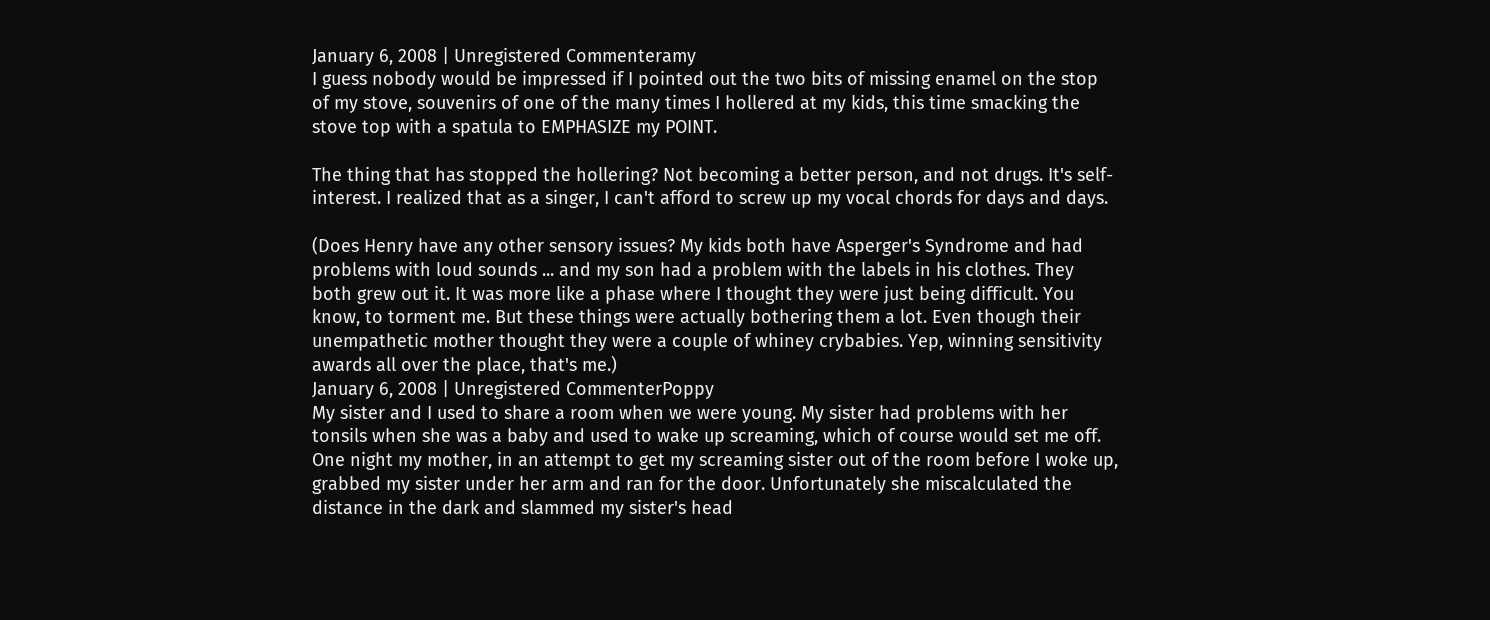January 6, 2008 | Unregistered Commenteramy
I guess nobody would be impressed if I pointed out the two bits of missing enamel on the stop of my stove, souvenirs of one of the many times I hollered at my kids, this time smacking the stove top with a spatula to EMPHASIZE my POINT.

The thing that has stopped the hollering? Not becoming a better person, and not drugs. It's self-interest. I realized that as a singer, I can't afford to screw up my vocal chords for days and days.

(Does Henry have any other sensory issues? My kids both have Asperger's Syndrome and had problems with loud sounds ... and my son had a problem with the labels in his clothes. They both grew out it. It was more like a phase where I thought they were just being difficult. You know, to torment me. But these things were actually bothering them a lot. Even though their unempathetic mother thought they were a couple of whiney crybabies. Yep, winning sensitivity awards all over the place, that's me.)
January 6, 2008 | Unregistered CommenterPoppy
My sister and I used to share a room when we were young. My sister had problems with her tonsils when she was a baby and used to wake up screaming, which of course would set me off. One night my mother, in an attempt to get my screaming sister out of the room before I woke up, grabbed my sister under her arm and ran for the door. Unfortunately she miscalculated the distance in the dark and slammed my sister's head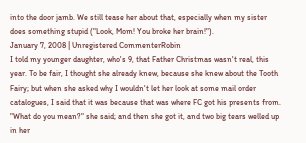into the door jamb. We still tease her about that, especially when my sister does something stupid ("Look, Mom! You broke her brain!").
January 7, 2008 | Unregistered CommenterRobin
I told my younger daughter, who's 9, that Father Christmas wasn't real, this year. To be fair, I thought she already knew, because she knew about the Tooth Fairy; but when she asked why I wouldn't let her look at some mail order catalogues, I said that it was because that was where FC got his presents from. "What do you mean?" she said; and then she got it, and two big tears welled up in her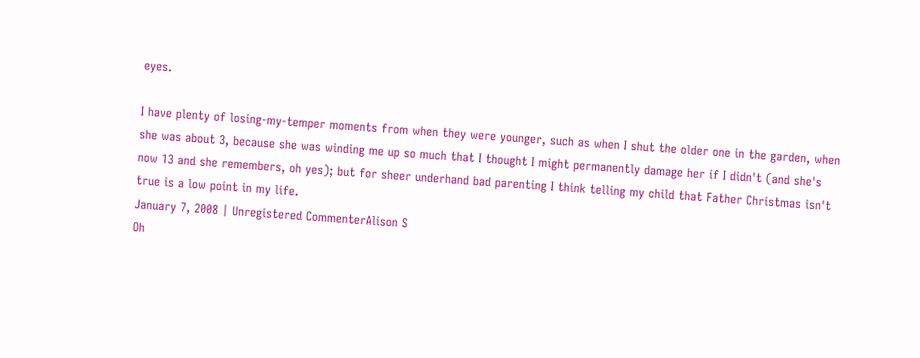eyes.

I have plenty of losing-my-temper moments from when they were younger, such as when I shut the older one in the garden, when she was about 3, because she was winding me up so much that I thought I might permanently damage her if I didn't (and she's now 13 and she remembers, oh yes); but for sheer underhand bad parenting I think telling my child that Father Christmas isn't true is a low point in my life.
January 7, 2008 | Unregistered CommenterAlison S
Oh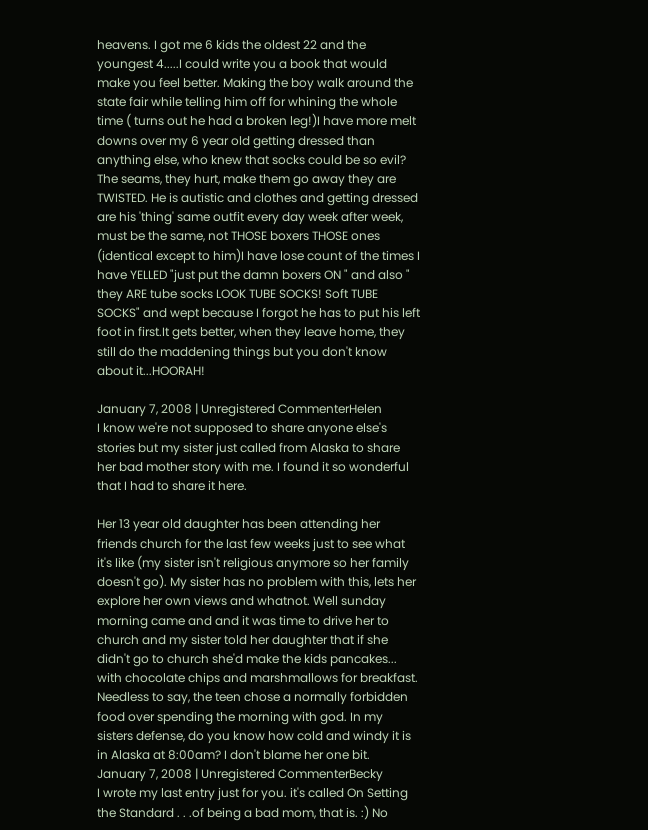heavens. I got me 6 kids the oldest 22 and the youngest 4.....I could write you a book that would make you feel better. Making the boy walk around the state fair while telling him off for whining the whole time ( turns out he had a broken leg!)I have more melt downs over my 6 year old getting dressed than anything else, who knew that socks could be so evil? The seams, they hurt, make them go away they are TWISTED. He is autistic and clothes and getting dressed are his 'thing' same outfit every day week after week, must be the same, not THOSE boxers THOSE ones (identical except to him)I have lose count of the times I have YELLED "just put the damn boxers ON " and also " they ARE tube socks LOOK TUBE SOCKS! Soft TUBE SOCKS" and wept because I forgot he has to put his left foot in first.It gets better, when they leave home, they still do the maddening things but you don't know about it...HOORAH!

January 7, 2008 | Unregistered CommenterHelen
I know we're not supposed to share anyone else's stories but my sister just called from Alaska to share her bad mother story with me. I found it so wonderful that I had to share it here.

Her 13 year old daughter has been attending her friends church for the last few weeks just to see what it's like (my sister isn't religious anymore so her family doesn't go). My sister has no problem with this, lets her explore her own views and whatnot. Well sunday morning came and and it was time to drive her to church and my sister told her daughter that if she didn't go to church she'd make the kids pancakes... with chocolate chips and marshmallows for breakfast. Needless to say, the teen chose a normally forbidden food over spending the morning with god. In my sisters defense, do you know how cold and windy it is in Alaska at 8:00am? I don't blame her one bit.
January 7, 2008 | Unregistered CommenterBecky
I wrote my last entry just for you. it's called On Setting the Standard . . .of being a bad mom, that is. :) No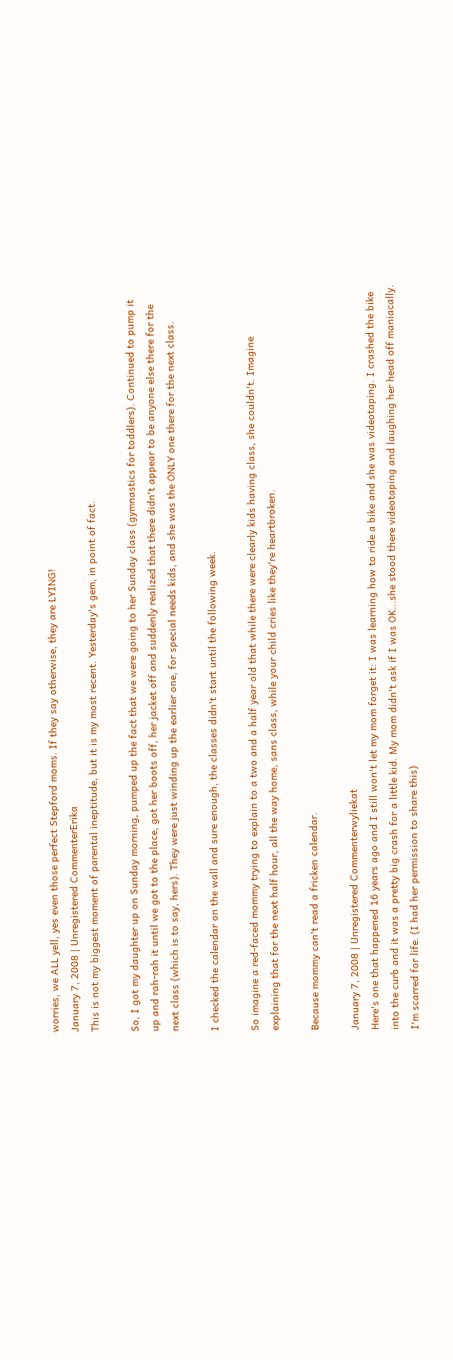worries, we ALL yell, yes even those perfect Stepford moms. If they say otherwise, they are LYING!
January 7, 2008 | Unregistered CommenterErika
This is not my biggest moment of parental ineptitude, but it is my most recent. Yesterday's gem, in point of fact.

So, I got my daughter up on Sunday morning, pumped up the fact that we were going to her Sunday class (gymnastics for toddlers). Continued to pump it up and rah-rah it until we got to the place, got her boots off, her jacket off and suddenly realized that there didn't appear to be anyone else there for the next class (which is to say, hers). They were just winding up the earlier one, for special needs kids, and she was the ONLY one there for the next class.

I checked the calendar on the wall and sure enough, the classes didn't start until the following week.

So imagine a red-faced mommy trying to explain to a two and a half year old that while there were clearly kids having class, she couldn't. Imagine explaining that for the next half hour, all the way home, sans class, while your child cries like they're heartbroken.

Because mommy can't read a fricken calendar.

January 7, 2008 | Unregistered Commenterwyliekat
Here's one that happened 16 years ago and I still won't let my mom forget it: I was learning how to ride a bike and she was videotaping. I crashed the bike into the curb and it was a pretty big crash for a little kid. My mom didn't ask if I was OK...she stood there videotaping and laughing her head off maniacally. I'm scarred for life. (I had her permission to share this)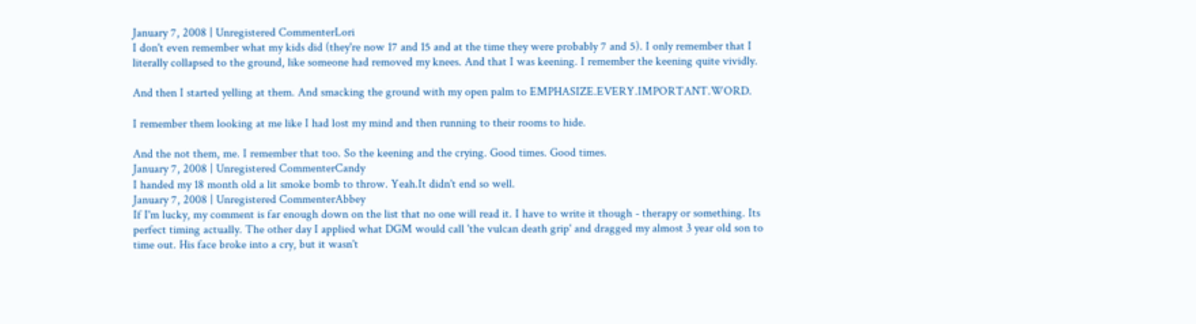January 7, 2008 | Unregistered CommenterLori
I don't even remember what my kids did (they're now 17 and 15 and at the time they were probably 7 and 5). I only remember that I literally collapsed to the ground, like someone had removed my knees. And that I was keening. I remember the keening quite vividly.

And then I started yelling at them. And smacking the ground with my open palm to EMPHASIZE.EVERY.IMPORTANT.WORD.

I remember them looking at me like I had lost my mind and then running to their rooms to hide.

And the not them, me. I remember that too. So the keening and the crying. Good times. Good times.
January 7, 2008 | Unregistered CommenterCandy
I handed my 18 month old a lit smoke bomb to throw. Yeah.It didn't end so well.
January 7, 2008 | Unregistered CommenterAbbey
If I'm lucky, my comment is far enough down on the list that no one will read it. I have to write it though - therapy or something. Its perfect timing actually. The other day I applied what DGM would call 'the vulcan death grip' and dragged my almost 3 year old son to time out. His face broke into a cry, but it wasn't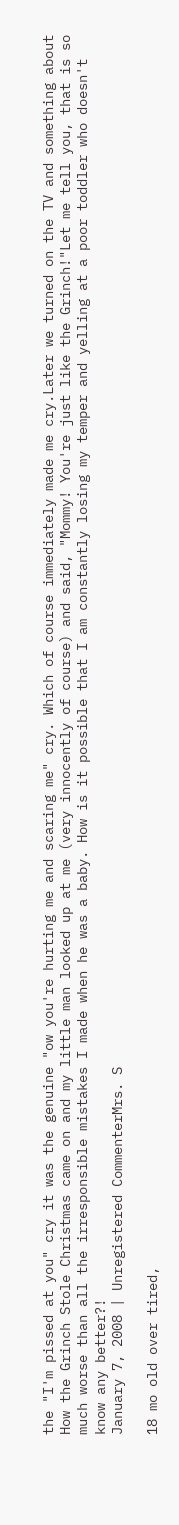the "I'm pissed at you" cry it was the genuine "ow you're hurting me and scaring me" cry. Which of course immediately made me cry.Later we turned on the TV and something about How the Grinch Stole Christmas came on and my little man looked up at me (very innocently of course) and said, "Mommy! You're just like the Grinch!"Let me tell you, that is so much worse than all the irresponsible mistakes I made when he was a baby. How is it possible that I am constantly losing my temper and yelling at a poor toddler who doesn't know any better?!
January 7, 2008 | Unregistered CommenterMrs. S

18 mo old over tired,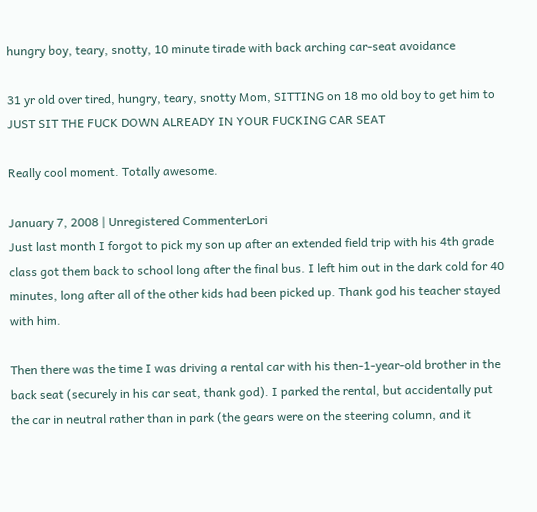hungry boy, teary, snotty, 10 minute tirade with back arching car-seat avoidance

31 yr old over tired, hungry, teary, snotty Mom, SITTING on 18 mo old boy to get him to JUST SIT THE FUCK DOWN ALREADY IN YOUR FUCKING CAR SEAT

Really cool moment. Totally awesome.

January 7, 2008 | Unregistered CommenterLori
Just last month I forgot to pick my son up after an extended field trip with his 4th grade class got them back to school long after the final bus. I left him out in the dark cold for 40 minutes, long after all of the other kids had been picked up. Thank god his teacher stayed with him.

Then there was the time I was driving a rental car with his then-1-year-old brother in the back seat (securely in his car seat, thank god). I parked the rental, but accidentally put the car in neutral rather than in park (the gears were on the steering column, and it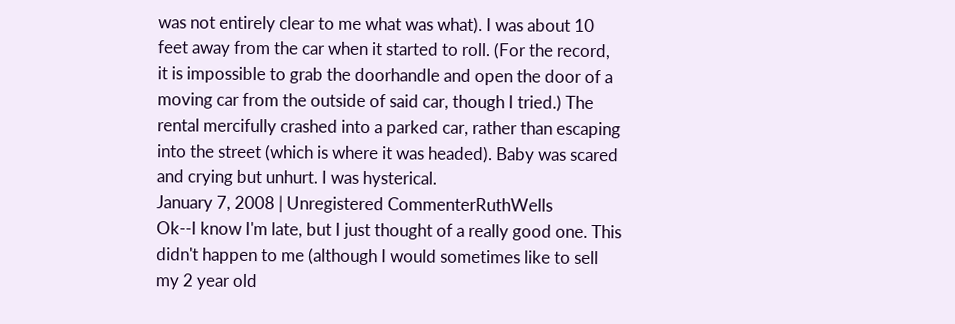was not entirely clear to me what was what). I was about 10 feet away from the car when it started to roll. (For the record, it is impossible to grab the doorhandle and open the door of a moving car from the outside of said car, though I tried.) The rental mercifully crashed into a parked car, rather than escaping into the street (which is where it was headed). Baby was scared and crying but unhurt. I was hysterical.
January 7, 2008 | Unregistered CommenterRuthWells
Ok--I know I'm late, but I just thought of a really good one. This didn't happen to me (although I would sometimes like to sell my 2 year old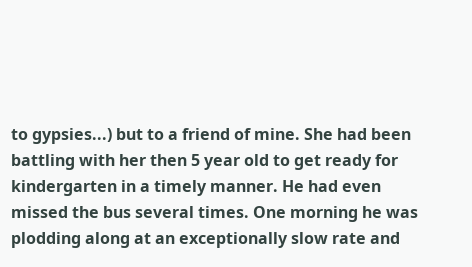to gypsies...) but to a friend of mine. She had been battling with her then 5 year old to get ready for kindergarten in a timely manner. He had even missed the bus several times. One morning he was plodding along at an exceptionally slow rate and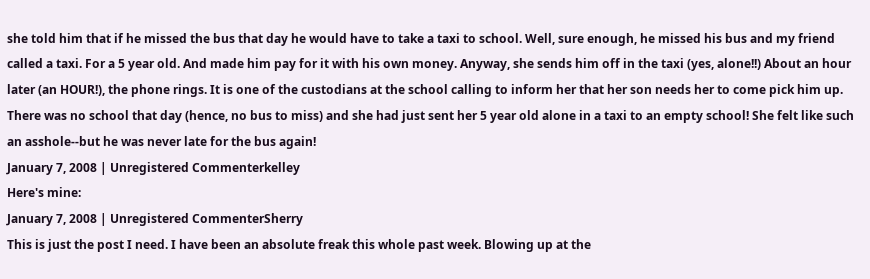she told him that if he missed the bus that day he would have to take a taxi to school. Well, sure enough, he missed his bus and my friend called a taxi. For a 5 year old. And made him pay for it with his own money. Anyway, she sends him off in the taxi (yes, alone!!) About an hour later (an HOUR!), the phone rings. It is one of the custodians at the school calling to inform her that her son needs her to come pick him up. There was no school that day (hence, no bus to miss) and she had just sent her 5 year old alone in a taxi to an empty school! She felt like such an asshole--but he was never late for the bus again!
January 7, 2008 | Unregistered Commenterkelley
Here's mine:
January 7, 2008 | Unregistered CommenterSherry
This is just the post I need. I have been an absolute freak this whole past week. Blowing up at the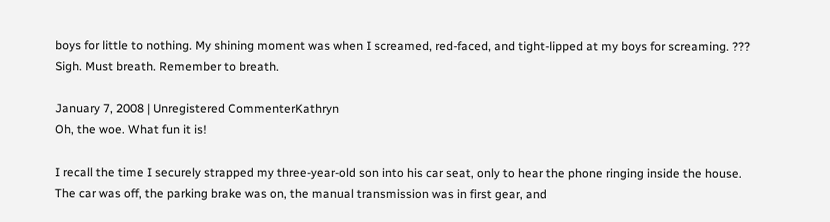boys for little to nothing. My shining moment was when I screamed, red-faced, and tight-lipped at my boys for screaming. ??? Sigh. Must breath. Remember to breath.

January 7, 2008 | Unregistered CommenterKathryn
Oh, the woe. What fun it is!

I recall the time I securely strapped my three-year-old son into his car seat, only to hear the phone ringing inside the house. The car was off, the parking brake was on, the manual transmission was in first gear, and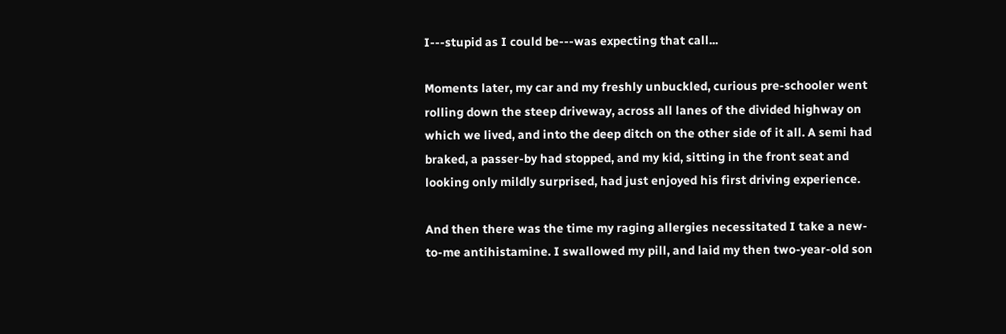I---stupid as I could be---was expecting that call...

Moments later, my car and my freshly unbuckled, curious pre-schooler went rolling down the steep driveway, across all lanes of the divided highway on which we lived, and into the deep ditch on the other side of it all. A semi had braked, a passer-by had stopped, and my kid, sitting in the front seat and looking only mildly surprised, had just enjoyed his first driving experience.

And then there was the time my raging allergies necessitated I take a new-to-me antihistamine. I swallowed my pill, and laid my then two-year-old son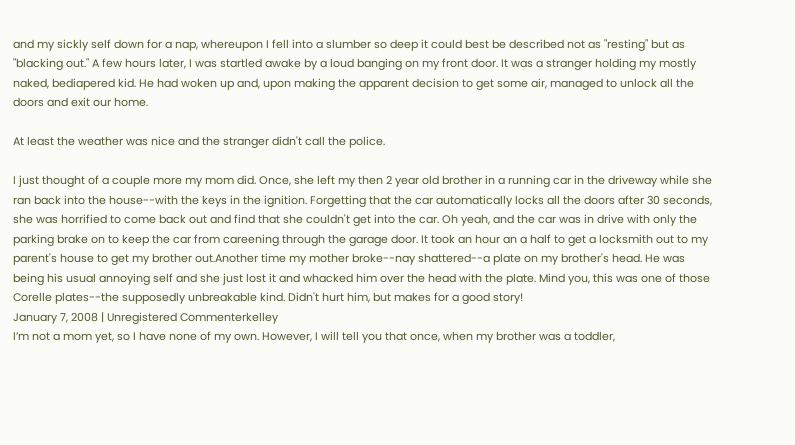and my sickly self down for a nap, whereupon I fell into a slumber so deep it could best be described not as "resting" but as "blacking out." A few hours later, I was startled awake by a loud banging on my front door. It was a stranger holding my mostly naked, bediapered kid. He had woken up and, upon making the apparent decision to get some air, managed to unlock all the doors and exit our home.

At least the weather was nice and the stranger didn't call the police.

I just thought of a couple more my mom did. Once, she left my then 2 year old brother in a running car in the driveway while she ran back into the house--with the keys in the ignition. Forgetting that the car automatically locks all the doors after 30 seconds, she was horrified to come back out and find that she couldn't get into the car. Oh yeah, and the car was in drive with only the parking brake on to keep the car from careening through the garage door. It took an hour an a half to get a locksmith out to my parent's house to get my brother out.Another time my mother broke--nay shattered--a plate on my brother's head. He was being his usual annoying self and she just lost it and whacked him over the head with the plate. Mind you, this was one of those Corelle plates--the supposedly unbreakable kind. Didn't hurt him, but makes for a good story!
January 7, 2008 | Unregistered Commenterkelley
I’m not a mom yet, so I have none of my own. However, I will tell you that once, when my brother was a toddler,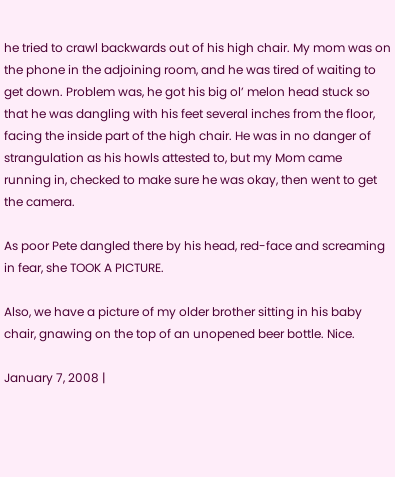he tried to crawl backwards out of his high chair. My mom was on the phone in the adjoining room, and he was tired of waiting to get down. Problem was, he got his big ol’ melon head stuck so that he was dangling with his feet several inches from the floor, facing the inside part of the high chair. He was in no danger of strangulation as his howls attested to, but my Mom came running in, checked to make sure he was okay, then went to get the camera.

As poor Pete dangled there by his head, red-face and screaming in fear, she TOOK A PICTURE.

Also, we have a picture of my older brother sitting in his baby chair, gnawing on the top of an unopened beer bottle. Nice.

January 7, 2008 |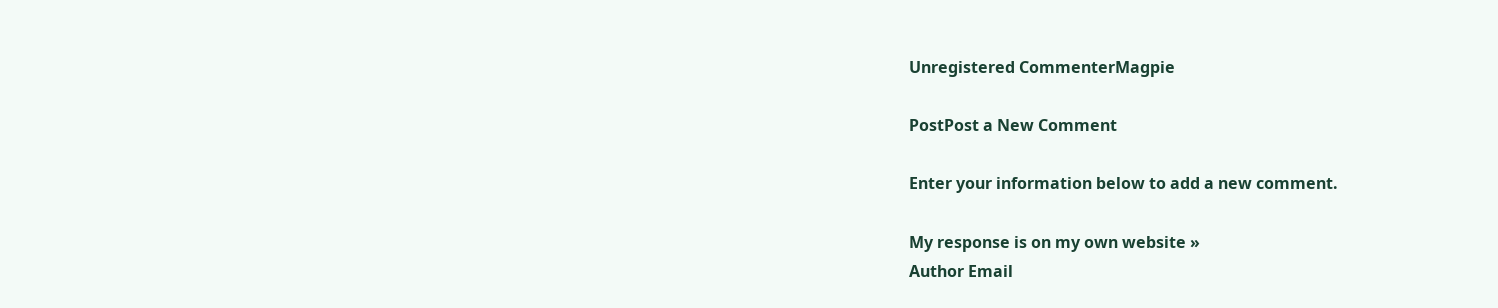Unregistered CommenterMagpie

PostPost a New Comment

Enter your information below to add a new comment.

My response is on my own website »
Author Email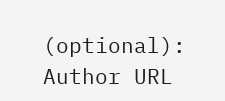(optional):
Author URL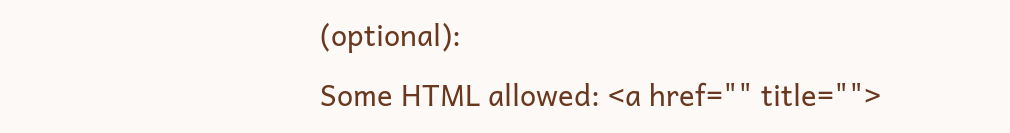(optional):
Some HTML allowed: <a href="" title="">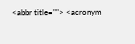<abbr title=""> <acronym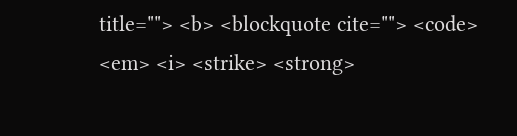title=""> <b> <blockquote cite=""> <code> <em> <i> <strike> <strong>